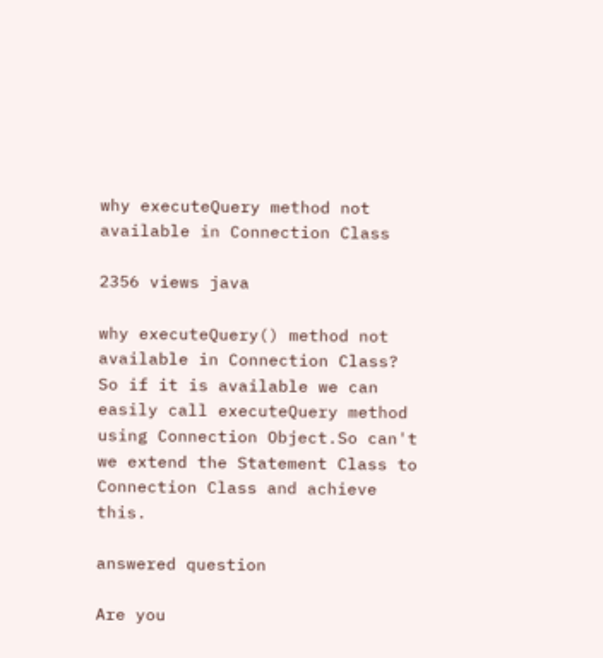why executeQuery method not available in Connection Class

2356 views java

why executeQuery() method not available in Connection Class? So if it is available we can easily call executeQuery method using Connection Object.So can't we extend the Statement Class to Connection Class and achieve this.

answered question

Are you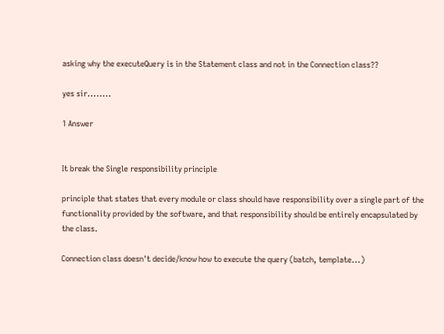asking why the executeQuery is in the Statement class and not in the Connection class??

yes sir........

1 Answer


It break the Single responsibility principle

principle that states that every module or class should have responsibility over a single part of the functionality provided by the software, and that responsibility should be entirely encapsulated by the class.

Connection class doesn't decide/know how to execute the query (batch, template...)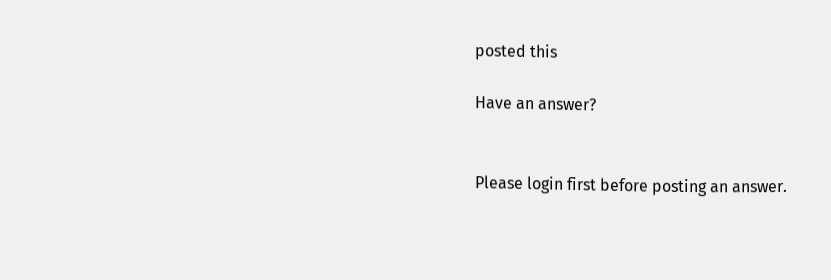posted this

Have an answer?


Please login first before posting an answer.